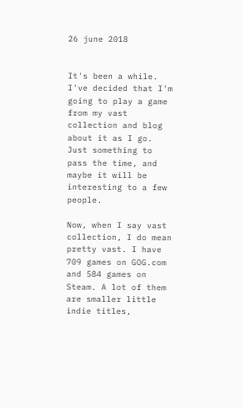26 june 2018


It's been a while. I've decided that I'm going to play a game from my vast collection and blog about it as I go. Just something to pass the time, and maybe it will be interesting to a few people.

Now, when I say vast collection, I do mean pretty vast. I have 709 games on GOG.com and 584 games on Steam. A lot of them are smaller little indie titles,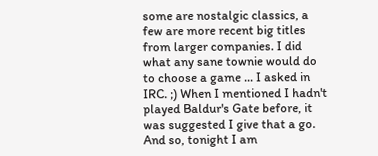some are nostalgic classics, a few are more recent big titles from larger companies. I did what any sane townie would do to choose a game ... I asked in IRC. ;) When I mentioned I hadn't played Baldur's Gate before, it was suggested I give that a go. And so, tonight I am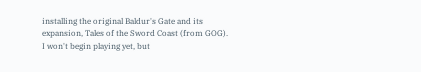installing the original Baldur's Gate and its expansion, Tales of the Sword Coast (from GOG). I won't begin playing yet, but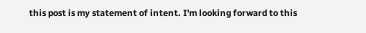this post is my statement of intent. I'm looking forward to this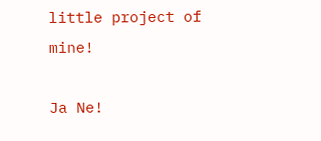little project of mine!

Ja Ne!